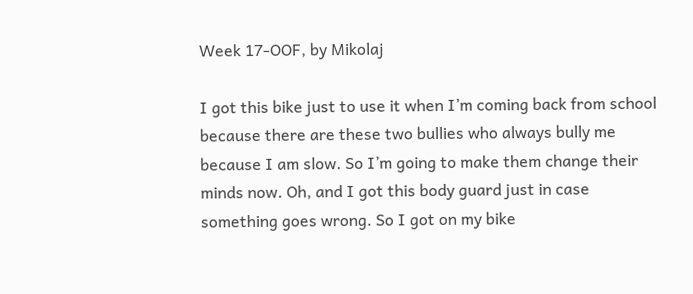Week 17-OOF, by Mikolaj

I got this bike just to use it when I’m coming back from school because there are these two bullies who always bully me because I am slow. So I’m going to make them change their minds now. Oh, and I got this body guard just in case something goes wrong. So I got on my bike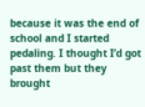because it was the end of school and I started pedaling. I thought I’d got past them but they brought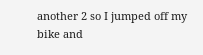another 2 so I jumped off my bike and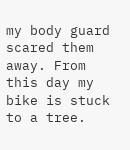my body guard scared them away. From this day my bike is stuck to a tree.